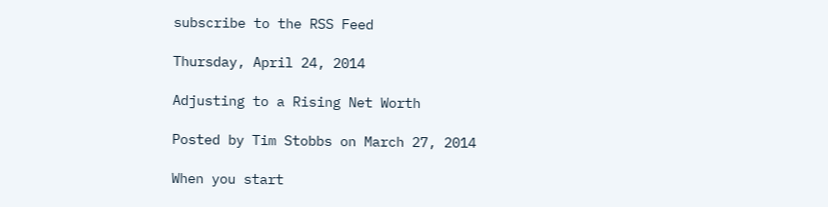subscribe to the RSS Feed

Thursday, April 24, 2014

Adjusting to a Rising Net Worth

Posted by Tim Stobbs on March 27, 2014

When you start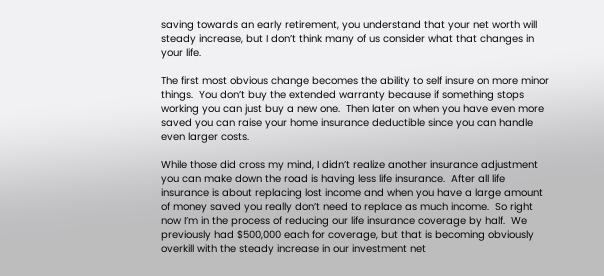saving towards an early retirement, you understand that your net worth will steady increase, but I don’t think many of us consider what that changes in your life.

The first most obvious change becomes the ability to self insure on more minor things.  You don’t buy the extended warranty because if something stops working you can just buy a new one.  Then later on when you have even more saved you can raise your home insurance deductible since you can handle even larger costs.

While those did cross my mind, I didn’t realize another insurance adjustment you can make down the road is having less life insurance.  After all life insurance is about replacing lost income and when you have a large amount of money saved you really don’t need to replace as much income.  So right now I’m in the process of reducing our life insurance coverage by half.  We previously had $500,000 each for coverage, but that is becoming obviously overkill with the steady increase in our investment net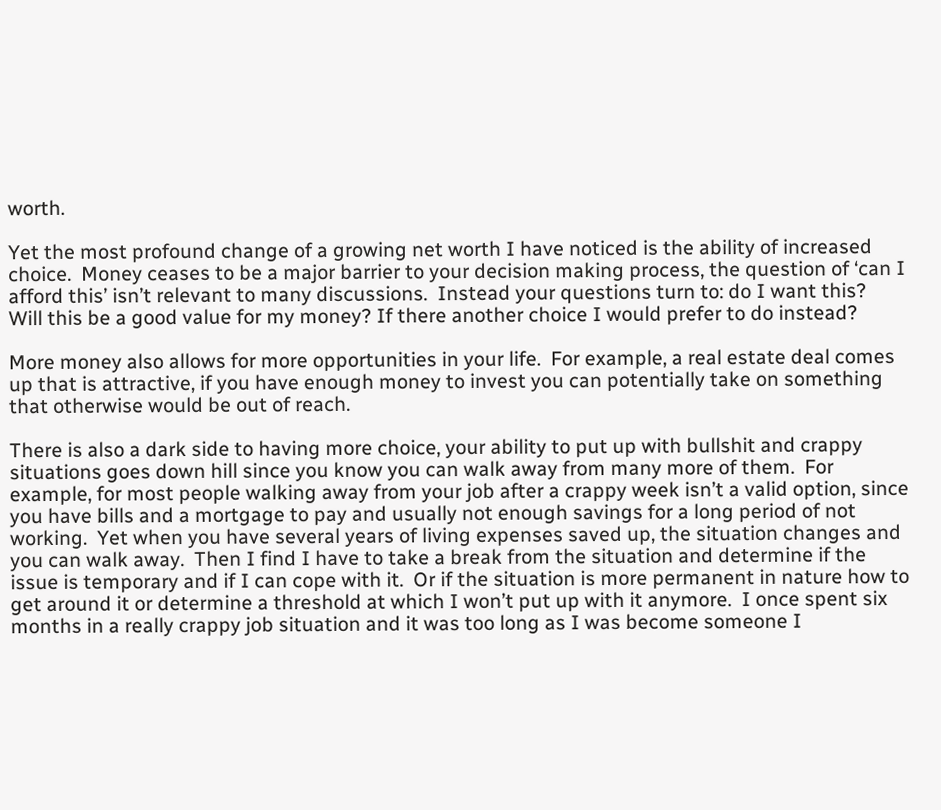worth.

Yet the most profound change of a growing net worth I have noticed is the ability of increased choice.  Money ceases to be a major barrier to your decision making process, the question of ‘can I afford this’ isn’t relevant to many discussions.  Instead your questions turn to: do I want this?  Will this be a good value for my money? If there another choice I would prefer to do instead?

More money also allows for more opportunities in your life.  For example, a real estate deal comes up that is attractive, if you have enough money to invest you can potentially take on something that otherwise would be out of reach.

There is also a dark side to having more choice, your ability to put up with bullshit and crappy situations goes down hill since you know you can walk away from many more of them.  For example, for most people walking away from your job after a crappy week isn’t a valid option, since you have bills and a mortgage to pay and usually not enough savings for a long period of not working.  Yet when you have several years of living expenses saved up, the situation changes and you can walk away.  Then I find I have to take a break from the situation and determine if the issue is temporary and if I can cope with it.  Or if the situation is more permanent in nature how to get around it or determine a threshold at which I won’t put up with it anymore.  I once spent six months in a really crappy job situation and it was too long as I was become someone I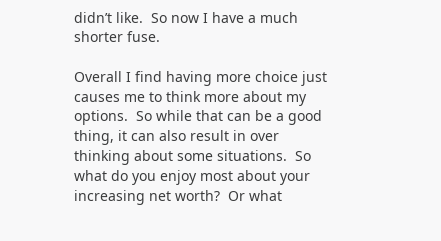didn’t like.  So now I have a much shorter fuse.

Overall I find having more choice just causes me to think more about my options.  So while that can be a good thing, it can also result in over thinking about some situations.  So what do you enjoy most about your increasing net worth?  Or what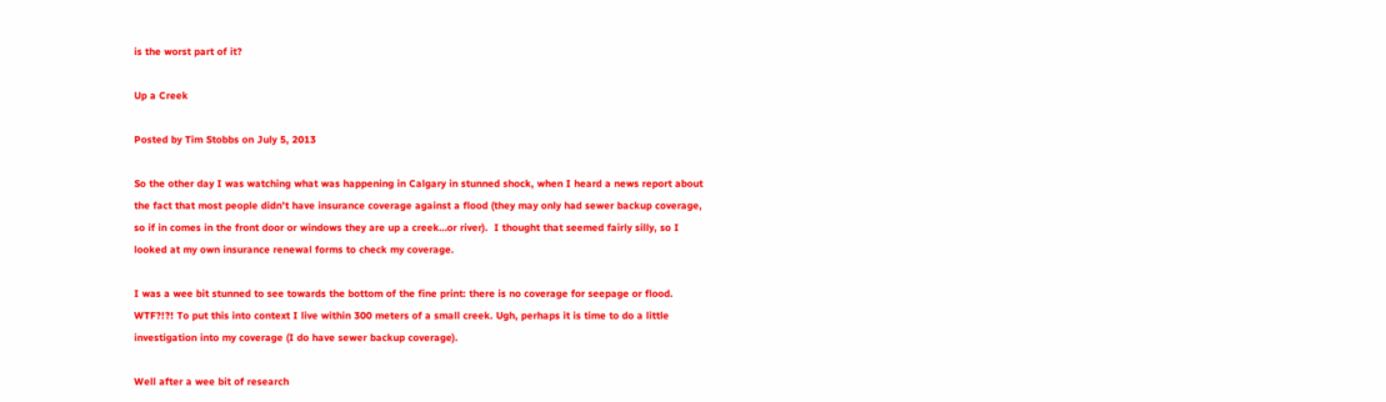is the worst part of it?

Up a Creek

Posted by Tim Stobbs on July 5, 2013

So the other day I was watching what was happening in Calgary in stunned shock, when I heard a news report about the fact that most people didn’t have insurance coverage against a flood (they may only had sewer backup coverage, so if in comes in the front door or windows they are up a creek…or river).  I thought that seemed fairly silly, so I looked at my own insurance renewal forms to check my coverage.

I was a wee bit stunned to see towards the bottom of the fine print: there is no coverage for seepage or flood. WTF?!?! To put this into context I live within 300 meters of a small creek. Ugh, perhaps it is time to do a little investigation into my coverage (I do have sewer backup coverage).

Well after a wee bit of research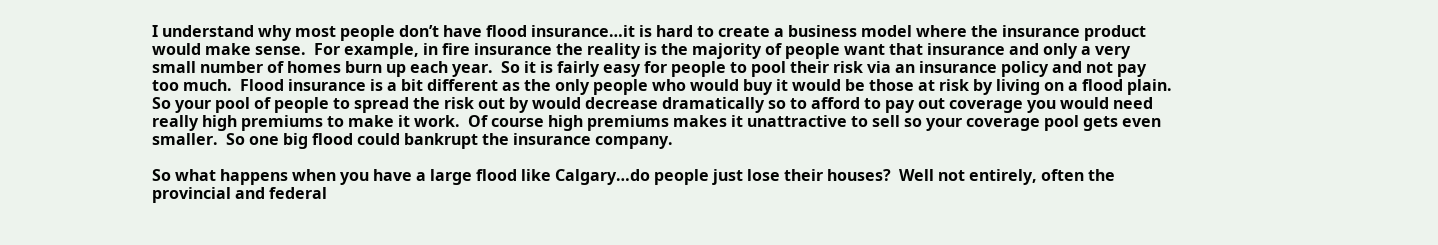I understand why most people don’t have flood insurance…it is hard to create a business model where the insurance product would make sense.  For example, in fire insurance the reality is the majority of people want that insurance and only a very small number of homes burn up each year.  So it is fairly easy for people to pool their risk via an insurance policy and not pay too much.  Flood insurance is a bit different as the only people who would buy it would be those at risk by living on a flood plain.  So your pool of people to spread the risk out by would decrease dramatically so to afford to pay out coverage you would need really high premiums to make it work.  Of course high premiums makes it unattractive to sell so your coverage pool gets even smaller.  So one big flood could bankrupt the insurance company.

So what happens when you have a large flood like Calgary…do people just lose their houses?  Well not entirely, often the provincial and federal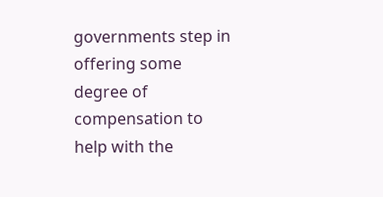governments step in offering some degree of compensation to help with the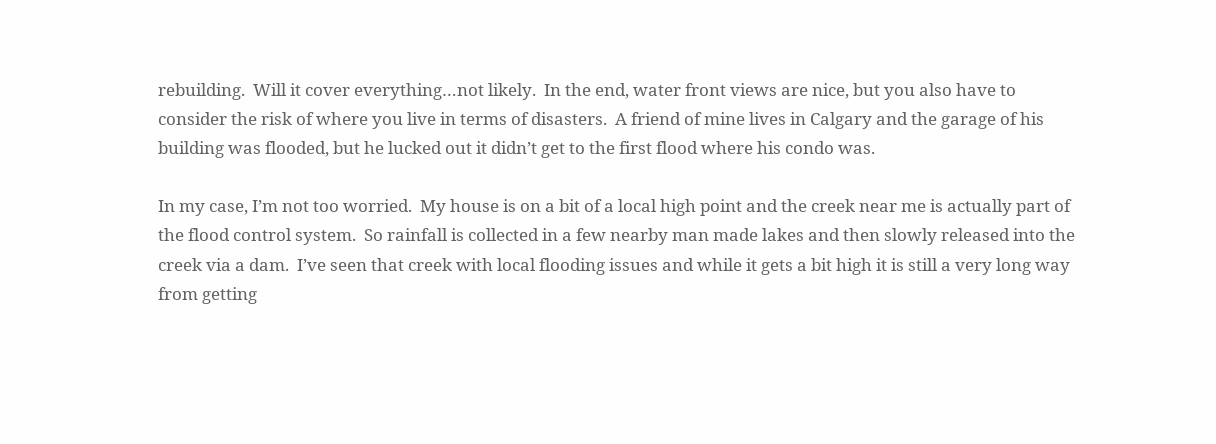rebuilding.  Will it cover everything…not likely.  In the end, water front views are nice, but you also have to consider the risk of where you live in terms of disasters.  A friend of mine lives in Calgary and the garage of his building was flooded, but he lucked out it didn’t get to the first flood where his condo was.

In my case, I’m not too worried.  My house is on a bit of a local high point and the creek near me is actually part of the flood control system.  So rainfall is collected in a few nearby man made lakes and then slowly released into the creek via a dam.  I’ve seen that creek with local flooding issues and while it gets a bit high it is still a very long way from getting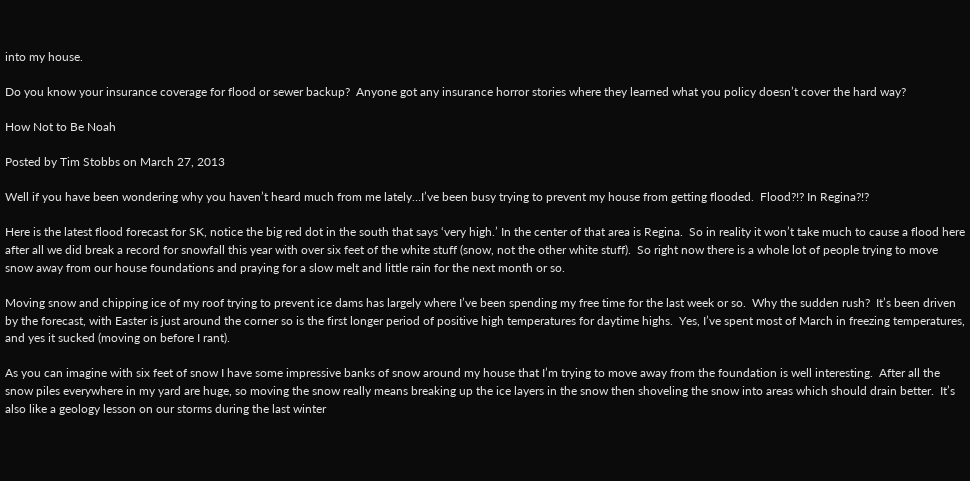into my house.

Do you know your insurance coverage for flood or sewer backup?  Anyone got any insurance horror stories where they learned what you policy doesn’t cover the hard way?

How Not to Be Noah

Posted by Tim Stobbs on March 27, 2013

Well if you have been wondering why you haven’t heard much from me lately…I’ve been busy trying to prevent my house from getting flooded.  Flood?!? In Regina?!?

Here is the latest flood forecast for SK, notice the big red dot in the south that says ‘very high.’ In the center of that area is Regina.  So in reality it won’t take much to cause a flood here after all we did break a record for snowfall this year with over six feet of the white stuff (snow, not the other white stuff).  So right now there is a whole lot of people trying to move snow away from our house foundations and praying for a slow melt and little rain for the next month or so.

Moving snow and chipping ice of my roof trying to prevent ice dams has largely where I’ve been spending my free time for the last week or so.  Why the sudden rush?  It’s been driven by the forecast, with Easter is just around the corner so is the first longer period of positive high temperatures for daytime highs.  Yes, I’ve spent most of March in freezing temperatures, and yes it sucked (moving on before I rant).

As you can imagine with six feet of snow I have some impressive banks of snow around my house that I’m trying to move away from the foundation is well interesting.  After all the snow piles everywhere in my yard are huge, so moving the snow really means breaking up the ice layers in the snow then shoveling the snow into areas which should drain better.  It’s also like a geology lesson on our storms during the last winter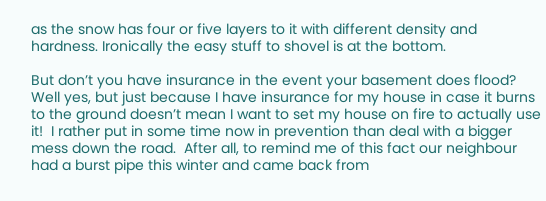as the snow has four or five layers to it with different density and hardness. Ironically the easy stuff to shovel is at the bottom.

But don’t you have insurance in the event your basement does flood?  Well yes, but just because I have insurance for my house in case it burns to the ground doesn’t mean I want to set my house on fire to actually use it!  I rather put in some time now in prevention than deal with a bigger mess down the road.  After all, to remind me of this fact our neighbour had a burst pipe this winter and came back from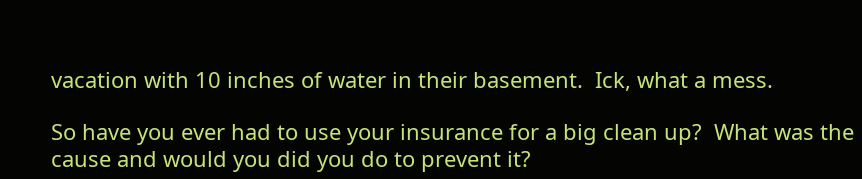vacation with 10 inches of water in their basement.  Ick, what a mess.

So have you ever had to use your insurance for a big clean up?  What was the cause and would you did you do to prevent it?